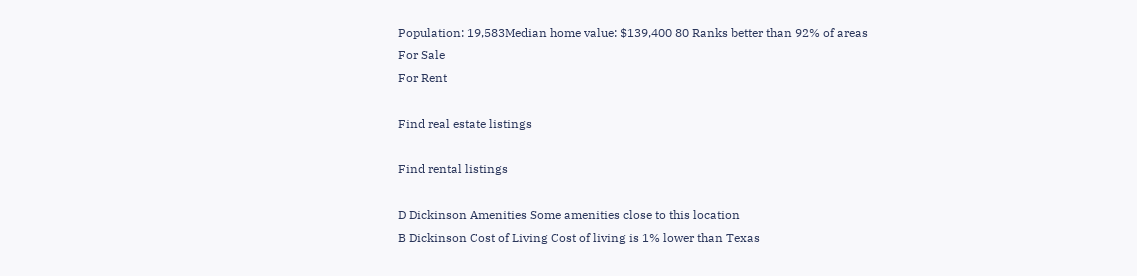Population: 19,583Median home value: $139,400 80 Ranks better than 92% of areas
For Sale
For Rent

Find real estate listings

Find rental listings

D Dickinson Amenities Some amenities close to this location
B Dickinson Cost of Living Cost of living is 1% lower than Texas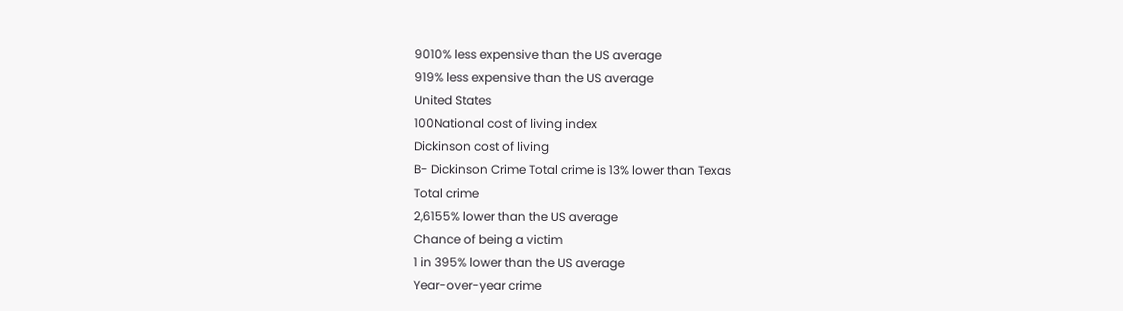9010% less expensive than the US average
919% less expensive than the US average
United States
100National cost of living index
Dickinson cost of living
B- Dickinson Crime Total crime is 13% lower than Texas
Total crime
2,6155% lower than the US average
Chance of being a victim
1 in 395% lower than the US average
Year-over-year crime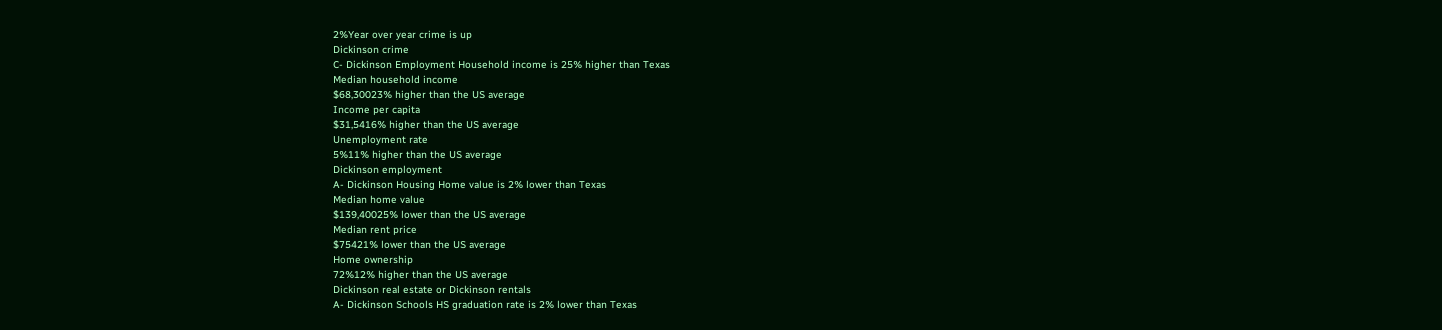2%Year over year crime is up
Dickinson crime
C- Dickinson Employment Household income is 25% higher than Texas
Median household income
$68,30023% higher than the US average
Income per capita
$31,5416% higher than the US average
Unemployment rate
5%11% higher than the US average
Dickinson employment
A- Dickinson Housing Home value is 2% lower than Texas
Median home value
$139,40025% lower than the US average
Median rent price
$75421% lower than the US average
Home ownership
72%12% higher than the US average
Dickinson real estate or Dickinson rentals
A- Dickinson Schools HS graduation rate is 2% lower than Texas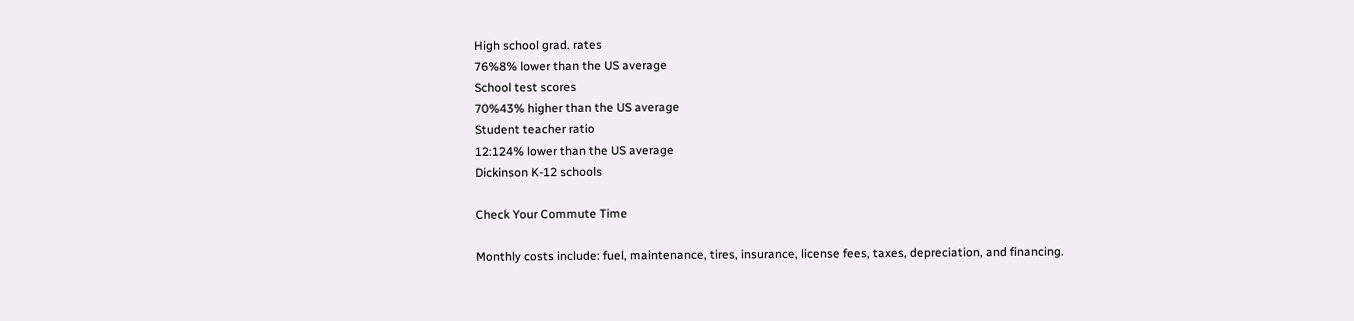High school grad. rates
76%8% lower than the US average
School test scores
70%43% higher than the US average
Student teacher ratio
12:124% lower than the US average
Dickinson K-12 schools

Check Your Commute Time

Monthly costs include: fuel, maintenance, tires, insurance, license fees, taxes, depreciation, and financing.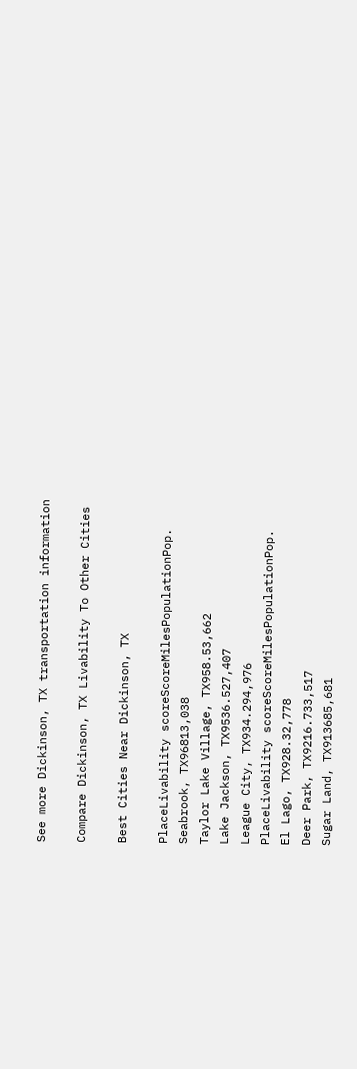See more Dickinson, TX transportation information

Compare Dickinson, TX Livability To Other Cities

Best Cities Near Dickinson, TX

PlaceLivability scoreScoreMilesPopulationPop.
Seabrook, TX96813,038
Taylor Lake Village, TX958.53,662
Lake Jackson, TX9536.527,407
League City, TX934.294,976
PlaceLivability scoreScoreMilesPopulationPop.
El Lago, TX928.32,778
Deer Park, TX9216.733,517
Sugar Land, TX913685,681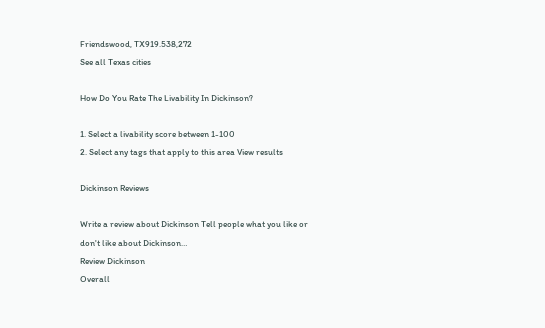Friendswood, TX919.538,272
See all Texas cities

How Do You Rate The Livability In Dickinson?

1. Select a livability score between 1-100
2. Select any tags that apply to this area View results

Dickinson Reviews

Write a review about Dickinson Tell people what you like or don't like about Dickinson…
Review Dickinson
Overall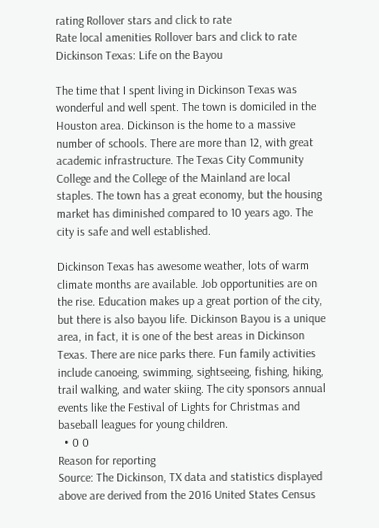rating Rollover stars and click to rate
Rate local amenities Rollover bars and click to rate
Dickinson Texas: Life on the Bayou

The time that I spent living in Dickinson Texas was wonderful and well spent. The town is domiciled in the Houston area. Dickinson is the home to a massive number of schools. There are more than 12, with great academic infrastructure. The Texas City Community College and the College of the Mainland are local staples. The town has a great economy, but the housing market has diminished compared to 10 years ago. The city is safe and well established.

Dickinson Texas has awesome weather, lots of warm climate months are available. Job opportunities are on the rise. Education makes up a great portion of the city, but there is also bayou life. Dickinson Bayou is a unique area, in fact, it is one of the best areas in Dickinson Texas. There are nice parks there. Fun family activities include canoeing, swimming, sightseeing, fishing, hiking, trail walking, and water skiing. The city sponsors annual events like the Festival of Lights for Christmas and baseball leagues for young children.
  • 0 0
Reason for reporting
Source: The Dickinson, TX data and statistics displayed above are derived from the 2016 United States Census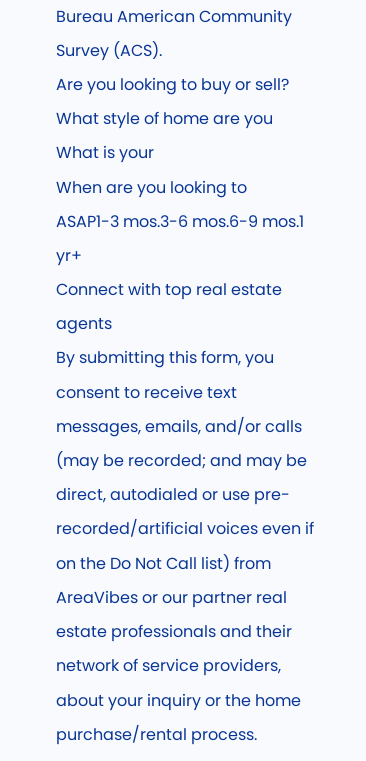Bureau American Community Survey (ACS).
Are you looking to buy or sell?
What style of home are you
What is your
When are you looking to
ASAP1-3 mos.3-6 mos.6-9 mos.1 yr+
Connect with top real estate agents
By submitting this form, you consent to receive text messages, emails, and/or calls (may be recorded; and may be direct, autodialed or use pre-recorded/artificial voices even if on the Do Not Call list) from AreaVibes or our partner real estate professionals and their network of service providers, about your inquiry or the home purchase/rental process.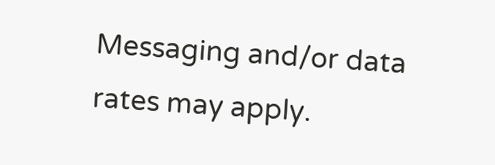Messaging and/or data rates may apply.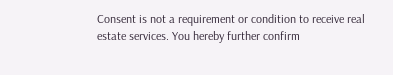Consent is not a requirement or condition to receive real estate services. You hereby further confirm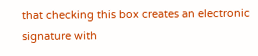that checking this box creates an electronic signature with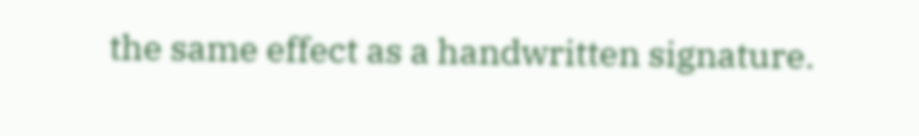the same effect as a handwritten signature.